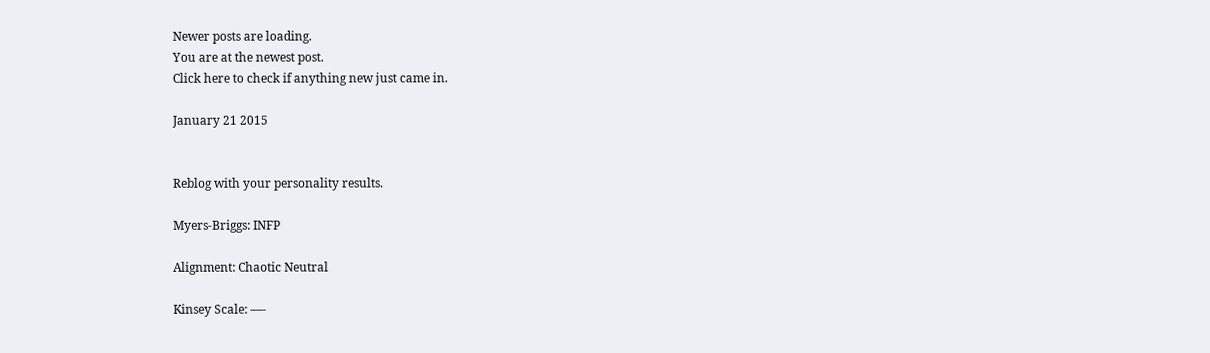Newer posts are loading.
You are at the newest post.
Click here to check if anything new just came in.

January 21 2015


Reblog with your personality results.

Myers-Briggs: INFP

Alignment: Chaotic Neutral

Kinsey Scale: —-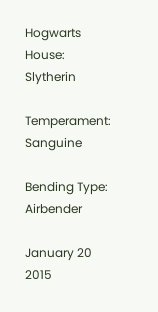Hogwarts House: Slytherin

Temperament: Sanguine

Bending Type: Airbender

January 20 2015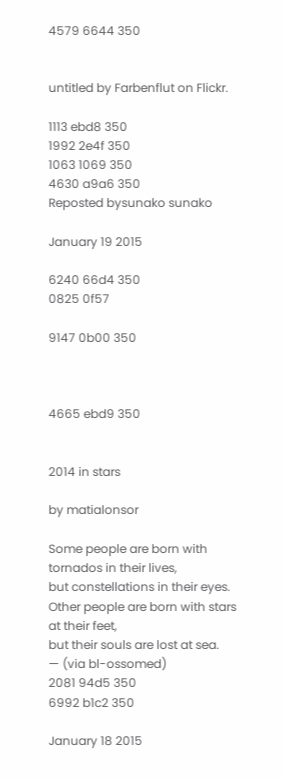4579 6644 350


untitled by Farbenflut on Flickr.

1113 ebd8 350
1992 2e4f 350
1063 1069 350
4630 a9a6 350
Reposted bysunako sunako

January 19 2015

6240 66d4 350
0825 0f57

9147 0b00 350



4665 ebd9 350


2014 in stars

by matialonsor

Some people are born with tornados in their lives,
but constellations in their eyes.
Other people are born with stars at their feet,
but their souls are lost at sea.
— (via bl-ossomed)
2081 94d5 350
6992 b1c2 350

January 18 2015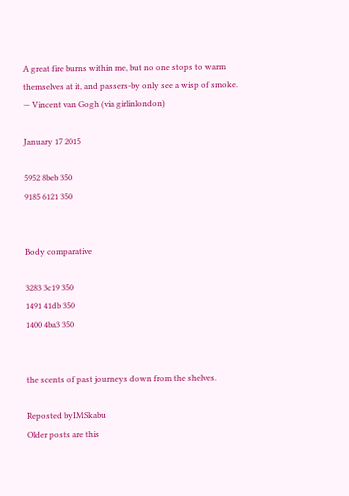A great fire burns within me, but no one stops to warm themselves at it, and passers-by only see a wisp of smoke.
— Vincent van Gogh (via girlinlondon)

January 17 2015

5952 8beb 350
9185 6121 350


Body comparative

3283 3c19 350
1491 41db 350
1400 4ba3 350


the scents of past journeys down from the shelves.

Reposted byIMSkabu
Older posts are this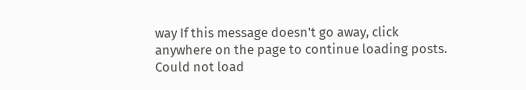way If this message doesn't go away, click anywhere on the page to continue loading posts.
Could not load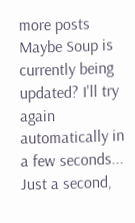more posts
Maybe Soup is currently being updated? I'll try again automatically in a few seconds...
Just a second,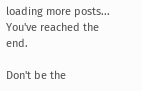loading more posts...
You've reached the end.

Don't be the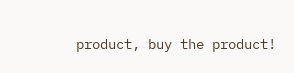product, buy the product!